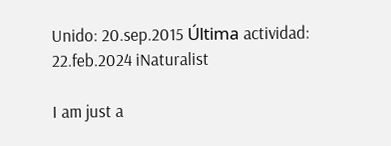Unido: 20.sep.2015 Última actividad: 22.feb.2024 iNaturalist

I am just a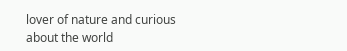lover of nature and curious about the world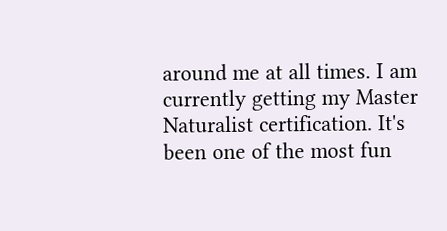around me at all times. I am currently getting my Master Naturalist certification. It's been one of the most fun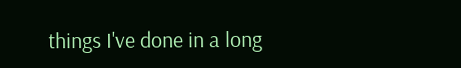things I've done in a long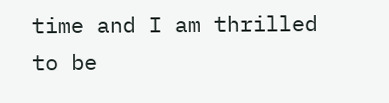time and I am thrilled to be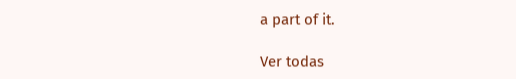a part of it.

Ver todas